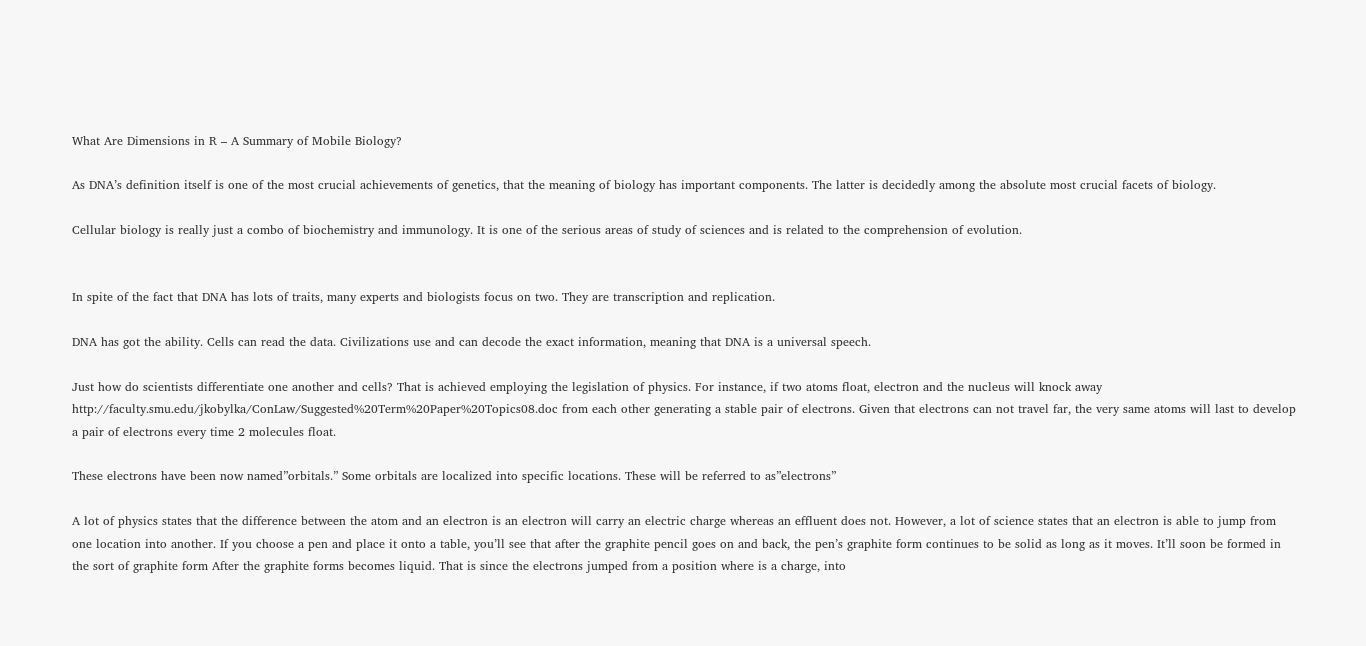What Are Dimensions in R – A Summary of Mobile Biology?

As DNA’s definition itself is one of the most crucial achievements of genetics, that the meaning of biology has important components. The latter is decidedly among the absolute most crucial facets of biology.

Cellular biology is really just a combo of biochemistry and immunology. It is one of the serious areas of study of sciences and is related to the comprehension of evolution.


In spite of the fact that DNA has lots of traits, many experts and biologists focus on two. They are transcription and replication.

DNA has got the ability. Cells can read the data. Civilizations use and can decode the exact information, meaning that DNA is a universal speech.

Just how do scientists differentiate one another and cells? That is achieved employing the legislation of physics. For instance, if two atoms float, electron and the nucleus will knock away http://faculty.smu.edu/jkobylka/ConLaw/Suggested%20Term%20Paper%20Topics08.doc from each other generating a stable pair of electrons. Given that electrons can not travel far, the very same atoms will last to develop a pair of electrons every time 2 molecules float.

These electrons have been now named”orbitals.” Some orbitals are localized into specific locations. These will be referred to as”electrons”

A lot of physics states that the difference between the atom and an electron is an electron will carry an electric charge whereas an effluent does not. However, a lot of science states that an electron is able to jump from one location into another. If you choose a pen and place it onto a table, you’ll see that after the graphite pencil goes on and back, the pen’s graphite form continues to be solid as long as it moves. It’ll soon be formed in the sort of graphite form After the graphite forms becomes liquid. That is since the electrons jumped from a position where is a charge, into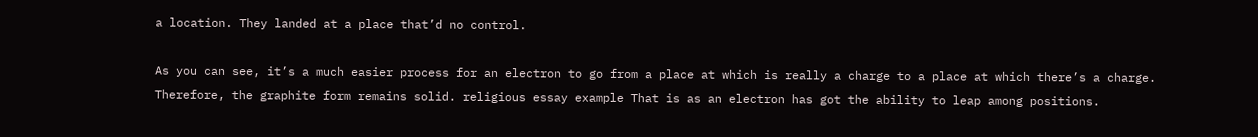a location. They landed at a place that’d no control.

As you can see, it’s a much easier process for an electron to go from a place at which is really a charge to a place at which there’s a charge. Therefore, the graphite form remains solid. religious essay example That is as an electron has got the ability to leap among positions.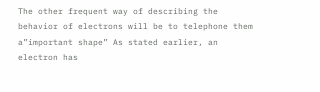The other frequent way of describing the behavior of electrons will be to telephone them a”important shape” As stated earlier, an electron has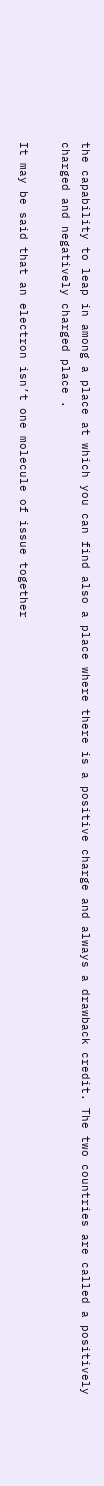the capability to leap in among a place at which you can find also a place where there is a positive charge and always a drawback credit. The two countries are called a positively charged and negatively charged place .

It may be said that an electron isn’t one molecule of issue together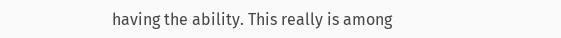having the ability. This really is among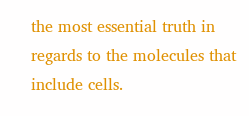the most essential truth in regards to the molecules that include cells.